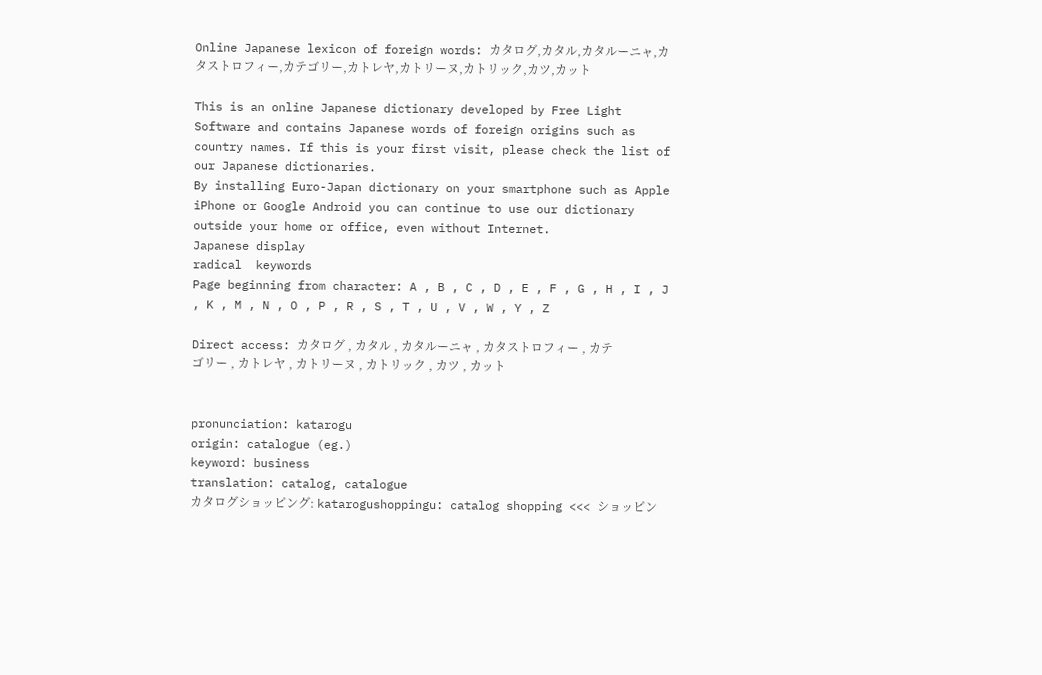Online Japanese lexicon of foreign words: カタログ,カタル,カタルーニャ,カタストロフィー,カテゴリー,カトレヤ,カトリーヌ,カトリック,カツ,カット

This is an online Japanese dictionary developed by Free Light Software and contains Japanese words of foreign origins such as country names. If this is your first visit, please check the list of our Japanese dictionaries.
By installing Euro-Japan dictionary on your smartphone such as Apple iPhone or Google Android you can continue to use our dictionary outside your home or office, even without Internet.
Japanese display
radical  keywords
Page beginning from character: A , B , C , D , E , F , G , H , I , J , K , M , N , O , P , R , S , T , U , V , W , Y , Z

Direct access: カタログ , カタル , カタルーニャ , カタストロフィー , カテゴリー , カトレヤ , カトリーヌ , カトリック , カツ , カット


pronunciation: katarogu
origin: catalogue (eg.)
keyword: business
translation: catalog, catalogue
カタログショッピング: katarogushoppingu: catalog shopping <<< ショッピン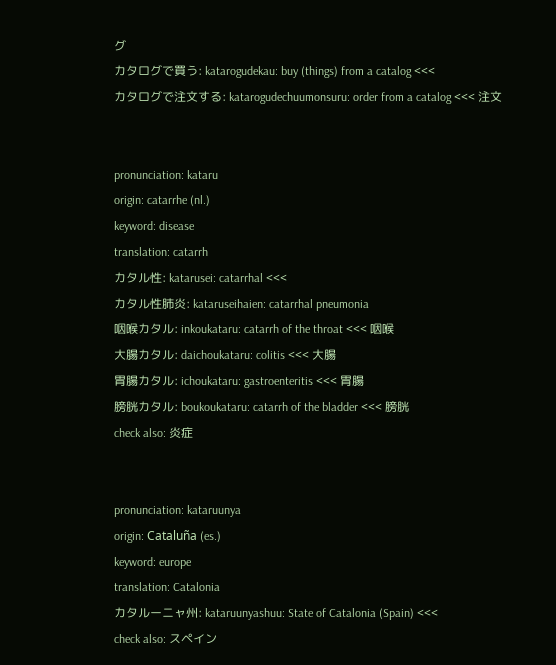グ
カタログで買う: katarogudekau: buy (things) from a catalog <<<
カタログで注文する: katarogudechuumonsuru: order from a catalog <<< 注文


pronunciation: kataru
origin: catarrhe (nl.)
keyword: disease
translation: catarrh
カタル性: katarusei: catarrhal <<<
カタル性肺炎: kataruseihaien: catarrhal pneumonia
咽喉カタル: inkoukataru: catarrh of the throat <<< 咽喉
大腸カタル: daichoukataru: colitis <<< 大腸
胃腸カタル: ichoukataru: gastroenteritis <<< 胃腸
膀胱カタル: boukoukataru: catarrh of the bladder <<< 膀胱
check also: 炎症


pronunciation: kataruunya
origin: Cataluña (es.)
keyword: europe
translation: Catalonia
カタルーニャ州: kataruunyashuu: State of Catalonia (Spain) <<<
check also: スペイン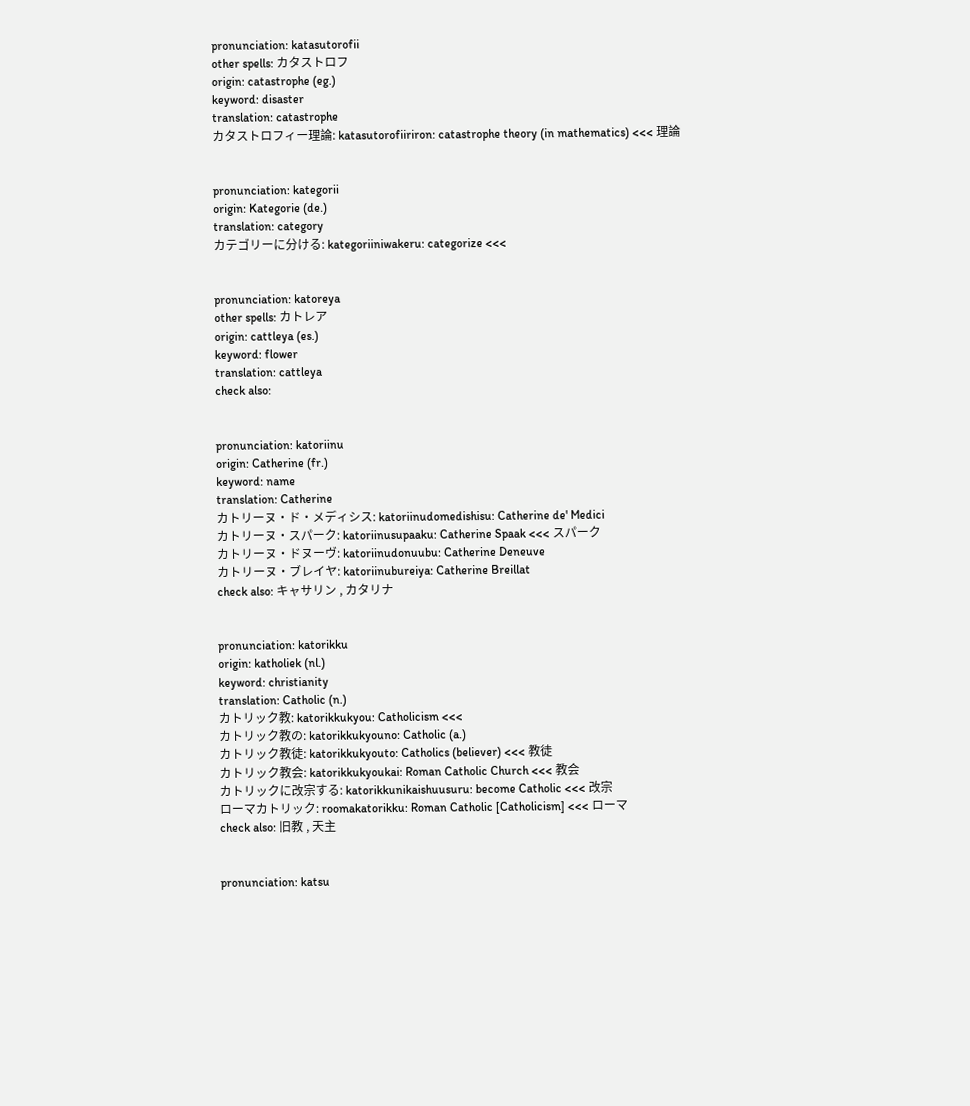pronunciation: katasutorofii
other spells: カタストロフ
origin: catastrophe (eg.)
keyword: disaster
translation: catastrophe
カタストロフィー理論: katasutorofiiriron: catastrophe theory (in mathematics) <<< 理論


pronunciation: kategorii
origin: Kategorie (de.)
translation: category
カテゴリーに分ける: kategoriiniwakeru: categorize <<<


pronunciation: katoreya
other spells: カトレア
origin: cattleya (es.)
keyword: flower
translation: cattleya
check also:


pronunciation: katoriinu
origin: Catherine (fr.)
keyword: name
translation: Catherine
カトリーヌ・ド・メディシス: katoriinudomedishisu: Catherine de' Medici
カトリーヌ・スパーク: katoriinusupaaku: Catherine Spaak <<< スパーク
カトリーヌ・ドヌーヴ: katoriinudonuubu: Catherine Deneuve
カトリーヌ・ブレイヤ: katoriinubureiya: Catherine Breillat
check also: キャサリン , カタリナ


pronunciation: katorikku
origin: katholiek (nl.)
keyword: christianity
translation: Catholic (n.)
カトリック教: katorikkukyou: Catholicism <<<
カトリック教の: katorikkukyouno: Catholic (a.)
カトリック教徒: katorikkukyouto: Catholics (believer) <<< 教徒
カトリック教会: katorikkukyoukai: Roman Catholic Church <<< 教会
カトリックに改宗する: katorikkunikaishuusuru: become Catholic <<< 改宗
ローマカトリック: roomakatorikku: Roman Catholic [Catholicism] <<< ローマ
check also: 旧教 , 天主


pronunciation: katsu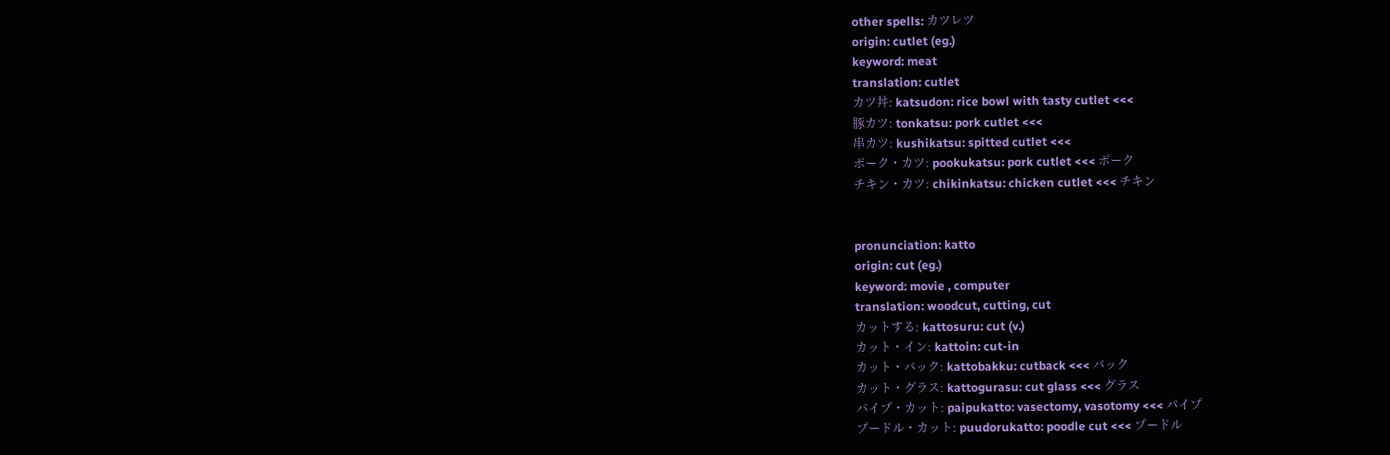other spells: カツレツ
origin: cutlet (eg.)
keyword: meat
translation: cutlet
カツ丼: katsudon: rice bowl with tasty cutlet <<<
豚カツ: tonkatsu: pork cutlet <<<
串カツ: kushikatsu: spitted cutlet <<<
ポーク・カツ: pookukatsu: pork cutlet <<< ポーク
チキン・カツ: chikinkatsu: chicken cutlet <<< チキン


pronunciation: katto
origin: cut (eg.)
keyword: movie , computer
translation: woodcut, cutting, cut
カットする: kattosuru: cut (v.)
カット・イン: kattoin: cut-in
カット・バック: kattobakku: cutback <<< バック
カット・グラス: kattogurasu: cut glass <<< グラス
パイプ・カット: paipukatto: vasectomy, vasotomy <<< パイプ
プードル・カット: puudorukatto: poodle cut <<< プードル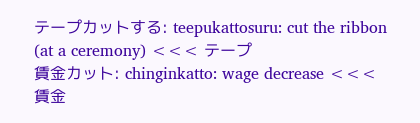テープカットする: teepukattosuru: cut the ribbon (at a ceremony) <<< テープ
賃金カット: chinginkatto: wage decrease <<< 賃金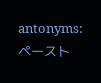antonyms: ペースト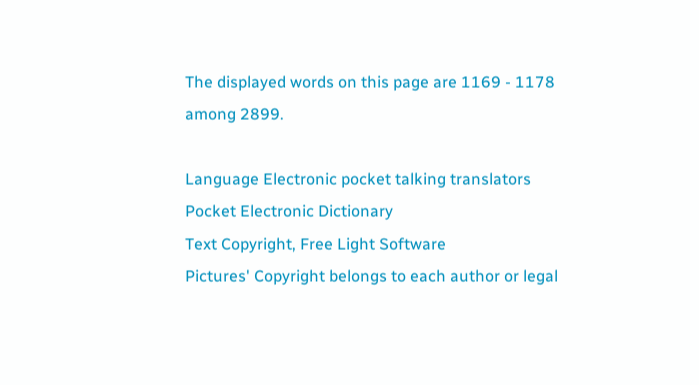The displayed words on this page are 1169 - 1178 among 2899.

Language Electronic pocket talking translators
Pocket Electronic Dictionary
Text Copyright, Free Light Software
Pictures' Copyright belongs to each author or legal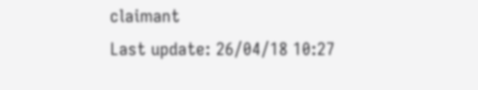claimant
Last update: 26/04/18 10:27